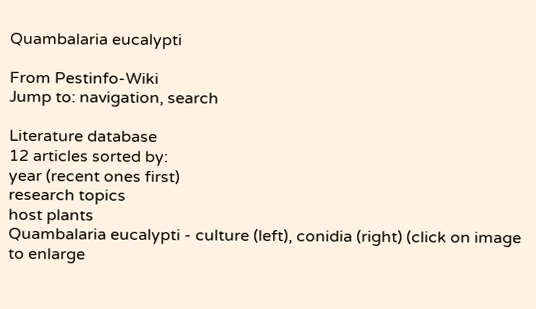Quambalaria eucalypti

From Pestinfo-Wiki
Jump to: navigation, search

Literature database
12 articles sorted by:
year (recent ones first)
research topics
host plants
Quambalaria eucalypti - culture (left), conidia (right) (click on image to enlarge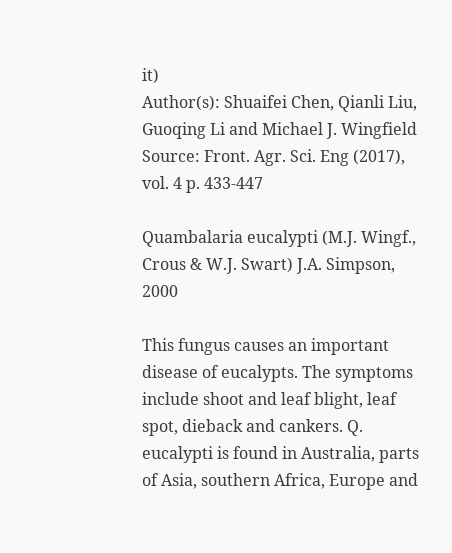it)
Author(s): Shuaifei Chen, Qianli Liu, Guoqing Li and Michael J. Wingfield
Source: Front. Agr. Sci. Eng (2017), vol. 4 p. 433-447

Quambalaria eucalypti (M.J. Wingf., Crous & W.J. Swart) J.A. Simpson, 2000

This fungus causes an important disease of eucalypts. The symptoms include shoot and leaf blight, leaf spot, dieback and cankers. Q. eucalypti is found in Australia, parts of Asia, southern Africa, Europe and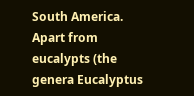South America. Apart from eucalypts (the genera Eucalyptus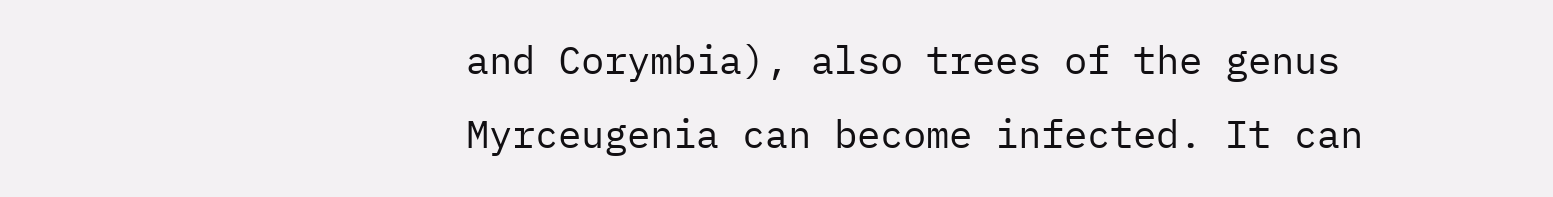and Corymbia), also trees of the genus Myrceugenia can become infected. It can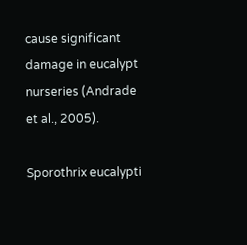cause significant damage in eucalypt nurseries (Andrade et al., 2005).

Sporothrix eucalypti